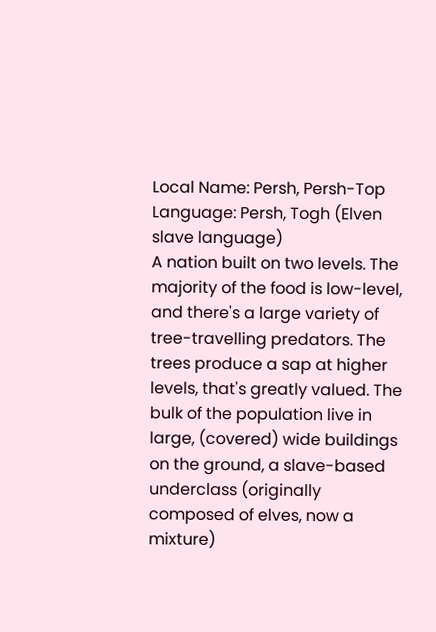Local Name: Persh, Persh-Top
Language: Persh, Togh (Elven slave language)
A nation built on two levels. The majority of the food is low-level, and there's a large variety of tree-travelling predators. The trees produce a sap at higher levels, that's greatly valued. The bulk of the population live in large, (covered) wide buildings on the ground, a slave-based underclass (originally composed of elves, now a mixture)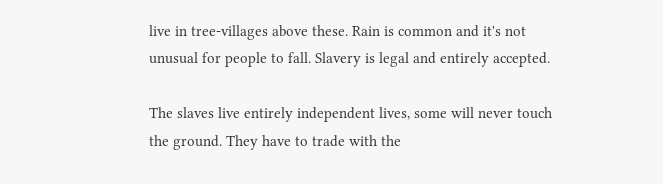live in tree-villages above these. Rain is common and it's not unusual for people to fall. Slavery is legal and entirely accepted.

The slaves live entirely independent lives, some will never touch the ground. They have to trade with the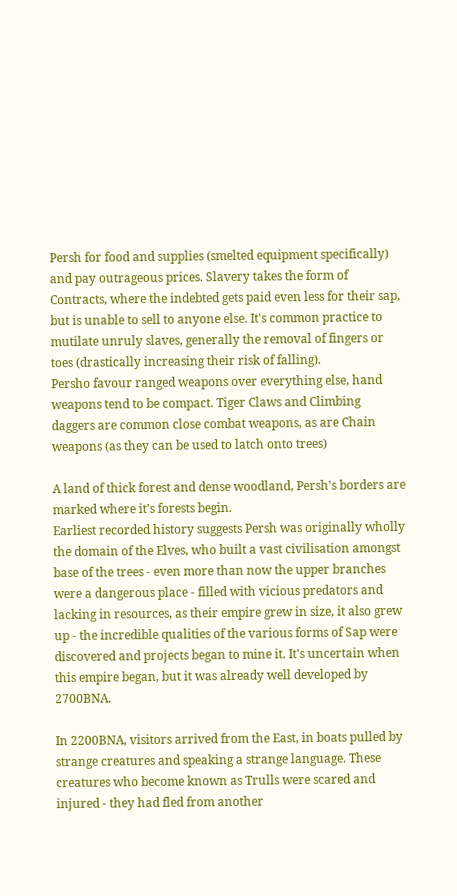Persh for food and supplies (smelted equipment specifically) and pay outrageous prices. Slavery takes the form of Contracts, where the indebted gets paid even less for their sap, but is unable to sell to anyone else. It's common practice to mutilate unruly slaves, generally the removal of fingers or toes (drastically increasing their risk of falling).
Persho favour ranged weapons over everything else, hand weapons tend to be compact. Tiger Claws and Climbing daggers are common close combat weapons, as are Chain weapons (as they can be used to latch onto trees)

A land of thick forest and dense woodland, Persh's borders are marked where it's forests begin.
Earliest recorded history suggests Persh was originally wholly the domain of the Elves, who built a vast civilisation amongst base of the trees - even more than now the upper branches were a dangerous place - filled with vicious predators and lacking in resources, as their empire grew in size, it also grew up - the incredible qualities of the various forms of Sap were discovered and projects began to mine it. It's uncertain when this empire began, but it was already well developed by 2700BNA.

In 2200BNA, visitors arrived from the East, in boats pulled by strange creatures and speaking a strange language. These creatures who become known as Trulls were scared and injured - they had fled from another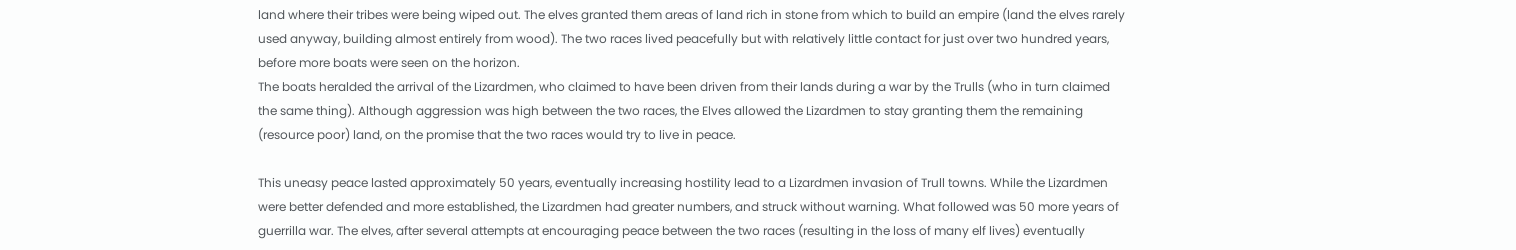land where their tribes were being wiped out. The elves granted them areas of land rich in stone from which to build an empire (land the elves rarely used anyway, building almost entirely from wood). The two races lived peacefully but with relatively little contact for just over two hundred years, before more boats were seen on the horizon.
The boats heralded the arrival of the Lizardmen, who claimed to have been driven from their lands during a war by the Trulls (who in turn claimed the same thing). Although aggression was high between the two races, the Elves allowed the Lizardmen to stay granting them the remaining (resource poor) land, on the promise that the two races would try to live in peace.

This uneasy peace lasted approximately 50 years, eventually increasing hostility lead to a Lizardmen invasion of Trull towns. While the Lizardmen were better defended and more established, the Lizardmen had greater numbers, and struck without warning. What followed was 50 more years of guerrilla war. The elves, after several attempts at encouraging peace between the two races (resulting in the loss of many elf lives) eventually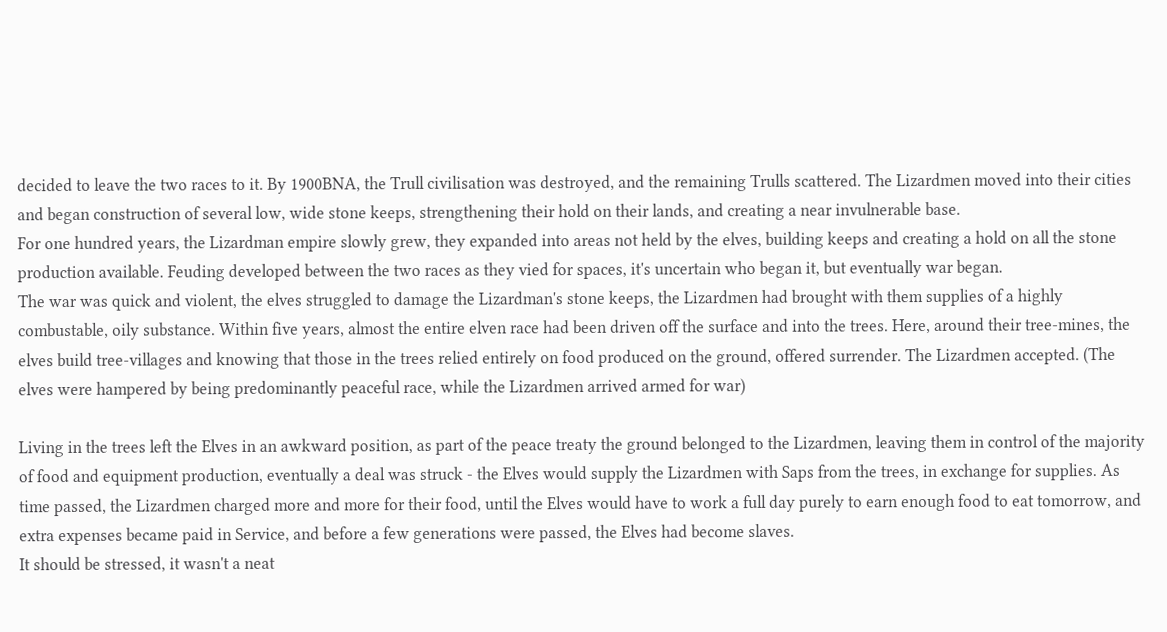decided to leave the two races to it. By 1900BNA, the Trull civilisation was destroyed, and the remaining Trulls scattered. The Lizardmen moved into their cities and began construction of several low, wide stone keeps, strengthening their hold on their lands, and creating a near invulnerable base.
For one hundred years, the Lizardman empire slowly grew, they expanded into areas not held by the elves, building keeps and creating a hold on all the stone production available. Feuding developed between the two races as they vied for spaces, it's uncertain who began it, but eventually war began.
The war was quick and violent, the elves struggled to damage the Lizardman's stone keeps, the Lizardmen had brought with them supplies of a highly combustable, oily substance. Within five years, almost the entire elven race had been driven off the surface and into the trees. Here, around their tree-mines, the elves build tree-villages and knowing that those in the trees relied entirely on food produced on the ground, offered surrender. The Lizardmen accepted. (The elves were hampered by being predominantly peaceful race, while the Lizardmen arrived armed for war)

Living in the trees left the Elves in an awkward position, as part of the peace treaty the ground belonged to the Lizardmen, leaving them in control of the majority of food and equipment production, eventually a deal was struck - the Elves would supply the Lizardmen with Saps from the trees, in exchange for supplies. As time passed, the Lizardmen charged more and more for their food, until the Elves would have to work a full day purely to earn enough food to eat tomorrow, and extra expenses became paid in Service, and before a few generations were passed, the Elves had become slaves.
It should be stressed, it wasn't a neat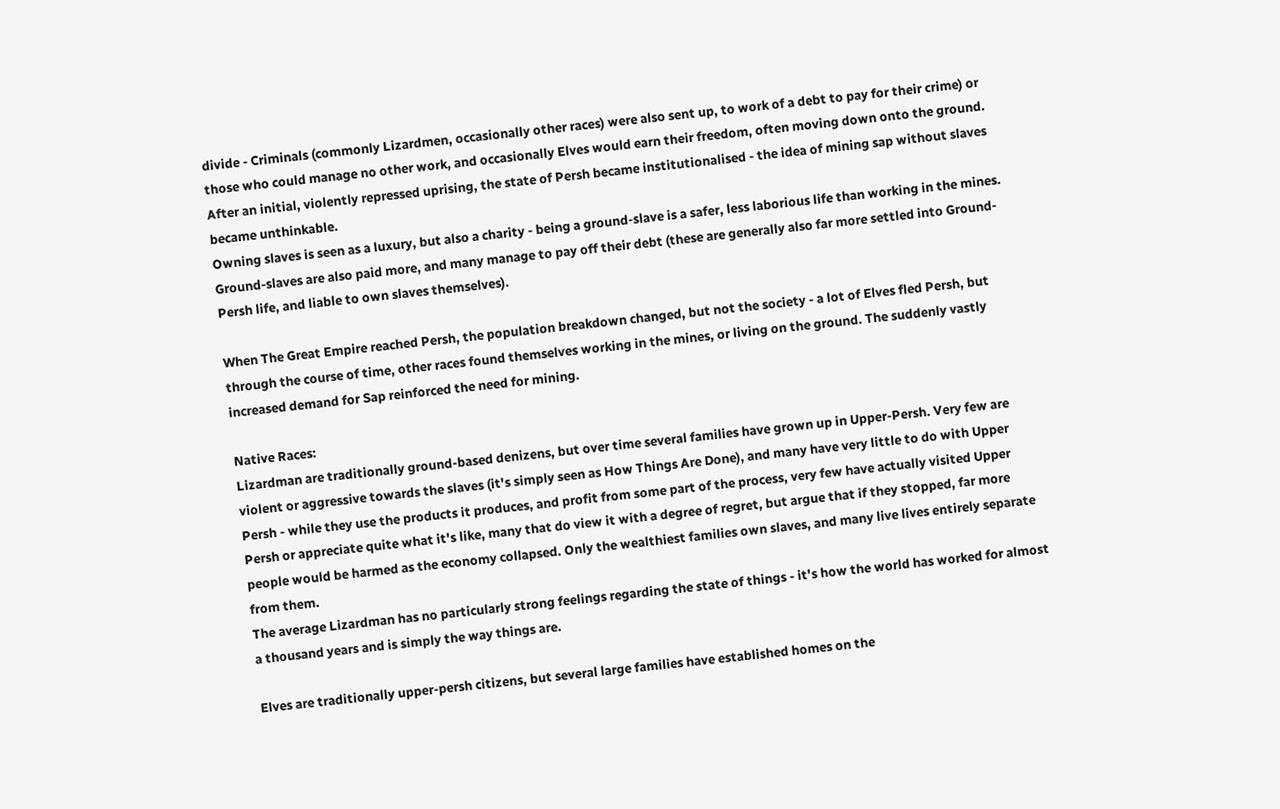divide - Criminals (commonly Lizardmen, occasionally other races) were also sent up, to work of a debt to pay for their crime) or those who could manage no other work, and occasionally Elves would earn their freedom, often moving down onto the ground. After an initial, violently repressed uprising, the state of Persh became institutionalised - the idea of mining sap without slaves became unthinkable.
Owning slaves is seen as a luxury, but also a charity - being a ground-slave is a safer, less laborious life than working in the mines. Ground-slaves are also paid more, and many manage to pay off their debt (these are generally also far more settled into Ground-Persh life, and liable to own slaves themselves).

When The Great Empire reached Persh, the population breakdown changed, but not the society - a lot of Elves fled Persh, but through the course of time, other races found themselves working in the mines, or living on the ground. The suddenly vastly increased demand for Sap reinforced the need for mining.

Native Races:
Lizardman are traditionally ground-based denizens, but over time several families have grown up in Upper-Persh. Very few are violent or aggressive towards the slaves (it's simply seen as How Things Are Done), and many have very little to do with Upper Persh - while they use the products it produces, and profit from some part of the process, very few have actually visited Upper Persh or appreciate quite what it's like, many that do view it with a degree of regret, but argue that if they stopped, far more people would be harmed as the economy collapsed. Only the wealthiest families own slaves, and many live lives entirely separate from them.
The average Lizardman has no particularly strong feelings regarding the state of things - it's how the world has worked for almost a thousand years and is simply the way things are.

Elves are traditionally upper-persh citizens, but several large families have established homes on the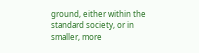ground, either within the standard society, or in smaller, more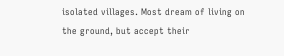isolated villages. Most dream of living on the ground, but accept their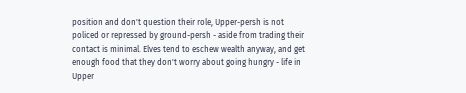position and don't question their role, Upper-persh is not policed or repressed by ground-persh - aside from trading their contact is minimal. Elves tend to eschew wealth anyway, and get enough food that they don't worry about going hungry - life in Upper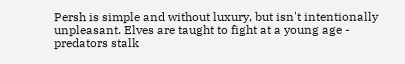Persh is simple and without luxury, but isn't intentionally unpleasant. Elves are taught to fight at a young age - predators stalk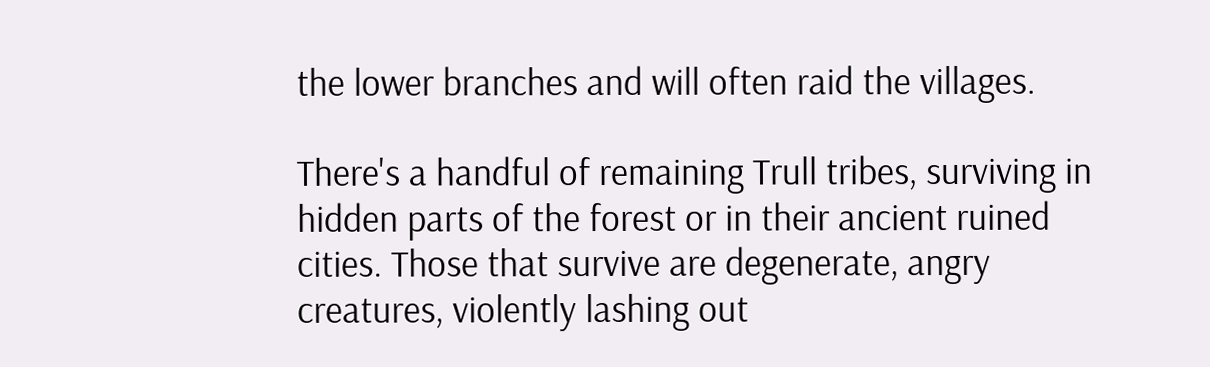the lower branches and will often raid the villages.

There's a handful of remaining Trull tribes, surviving in hidden parts of the forest or in their ancient ruined cities. Those that survive are degenerate, angry creatures, violently lashing out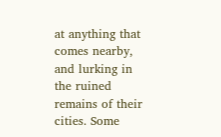at anything that comes nearby, and lurking in the ruined remains of their cities. Some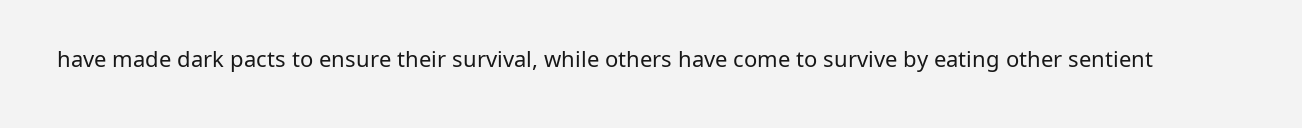have made dark pacts to ensure their survival, while others have come to survive by eating other sentient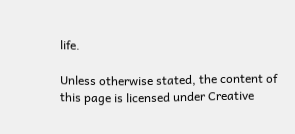life.

Unless otherwise stated, the content of this page is licensed under Creative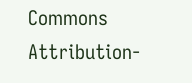Commons Attribution-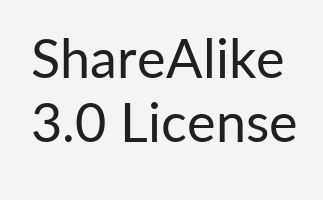ShareAlike 3.0 License